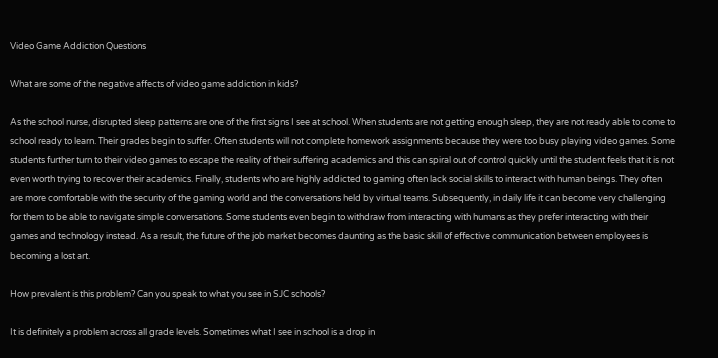Video Game Addiction Questions

What are some of the negative affects of video game addiction in kids?

As the school nurse, disrupted sleep patterns are one of the first signs I see at school. When students are not getting enough sleep, they are not ready able to come to school ready to learn. Their grades begin to suffer. Often students will not complete homework assignments because they were too busy playing video games. Some students further turn to their video games to escape the reality of their suffering academics and this can spiral out of control quickly until the student feels that it is not even worth trying to recover their academics. Finally, students who are highly addicted to gaming often lack social skills to interact with human beings. They often are more comfortable with the security of the gaming world and the conversations held by virtual teams. Subsequently, in daily life it can become very challenging for them to be able to navigate simple conversations. Some students even begin to withdraw from interacting with humans as they prefer interacting with their games and technology instead. As a result, the future of the job market becomes daunting as the basic skill of effective communication between employees is becoming a lost art.

How prevalent is this problem? Can you speak to what you see in SJC schools?

It is definitely a problem across all grade levels. Sometimes what I see in school is a drop in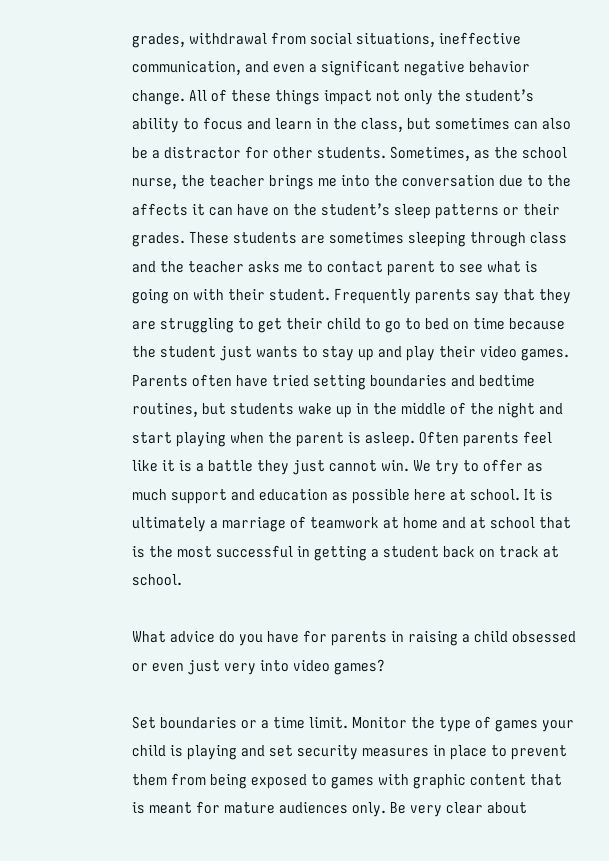grades, withdrawal from social situations, ineffective communication, and even a significant negative behavior change. All of these things impact not only the student’s ability to focus and learn in the class, but sometimes can also be a distractor for other students. Sometimes, as the school nurse, the teacher brings me into the conversation due to the affects it can have on the student’s sleep patterns or their grades. These students are sometimes sleeping through class and the teacher asks me to contact parent to see what is going on with their student. Frequently parents say that they are struggling to get their child to go to bed on time because the student just wants to stay up and play their video games. Parents often have tried setting boundaries and bedtime routines, but students wake up in the middle of the night and start playing when the parent is asleep. Often parents feel like it is a battle they just cannot win. We try to offer as much support and education as possible here at school. It is ultimately a marriage of teamwork at home and at school that is the most successful in getting a student back on track at school.

What advice do you have for parents in raising a child obsessed or even just very into video games?

Set boundaries or a time limit. Monitor the type of games your child is playing and set security measures in place to prevent them from being exposed to games with graphic content that is meant for mature audiences only. Be very clear about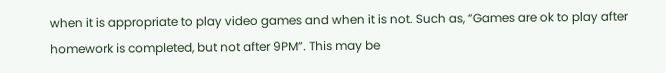when it is appropriate to play video games and when it is not. Such as, “Games are ok to play after homework is completed, but not after 9PM”. This may be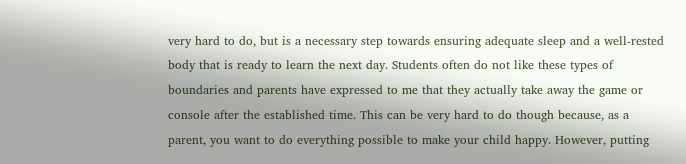very hard to do, but is a necessary step towards ensuring adequate sleep and a well-rested body that is ready to learn the next day. Students often do not like these types of boundaries and parents have expressed to me that they actually take away the game or console after the established time. This can be very hard to do though because, as a parent, you want to do everything possible to make your child happy. However, putting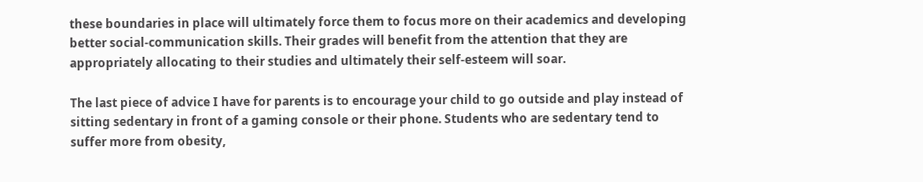these boundaries in place will ultimately force them to focus more on their academics and developing better social-communication skills. Their grades will benefit from the attention that they are appropriately allocating to their studies and ultimately their self-esteem will soar.

The last piece of advice I have for parents is to encourage your child to go outside and play instead of sitting sedentary in front of a gaming console or their phone. Students who are sedentary tend to suffer more from obesity,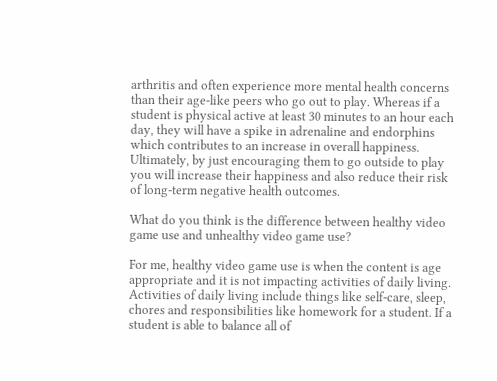arthritis and often experience more mental health concerns than their age-like peers who go out to play. Whereas if a student is physical active at least 30 minutes to an hour each day, they will have a spike in adrenaline and endorphins which contributes to an increase in overall happiness. Ultimately, by just encouraging them to go outside to play you will increase their happiness and also reduce their risk of long-term negative health outcomes.

What do you think is the difference between healthy video game use and unhealthy video game use?

For me, healthy video game use is when the content is age appropriate and it is not impacting activities of daily living. Activities of daily living include things like self-care, sleep, chores and responsibilities like homework for a student. If a student is able to balance all of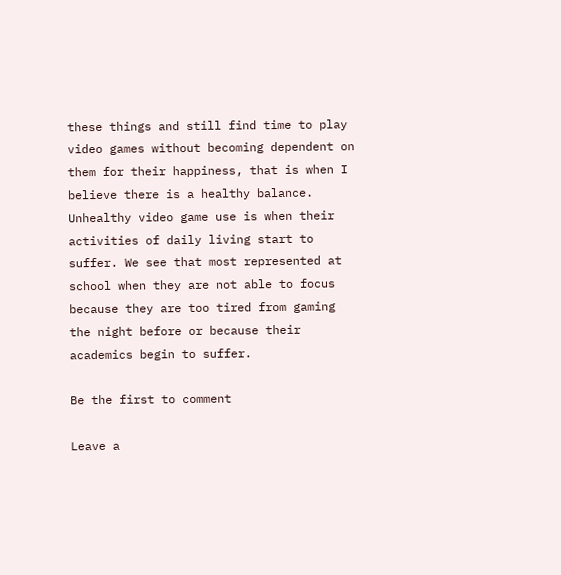these things and still find time to play video games without becoming dependent on them for their happiness, that is when I believe there is a healthy balance. Unhealthy video game use is when their activities of daily living start to suffer. We see that most represented at school when they are not able to focus because they are too tired from gaming the night before or because their academics begin to suffer.

Be the first to comment

Leave a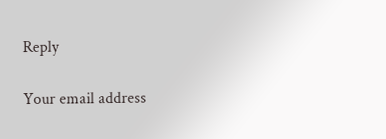Reply

Your email address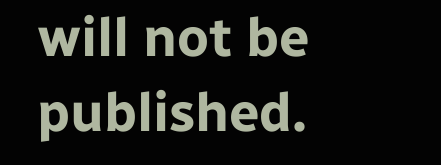will not be published.